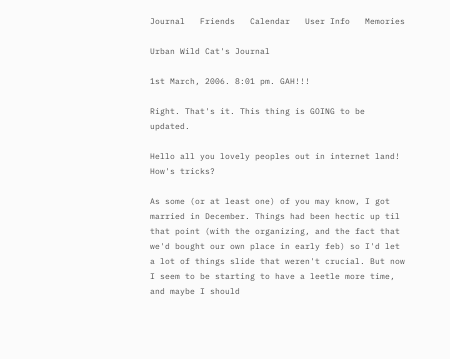Journal   Friends   Calendar   User Info   Memories

Urban Wild Cat's Journal

1st March, 2006. 8:01 pm. GAH!!!

Right. That's it. This thing is GOING to be updated.

Hello all you lovely peoples out in internet land! How's tricks?

As some (or at least one) of you may know, I got married in December. Things had been hectic up til that point (with the organizing, and the fact that we'd bought our own place in early feb) so I'd let a lot of things slide that weren't crucial. But now I seem to be starting to have a leetle more time, and maybe I should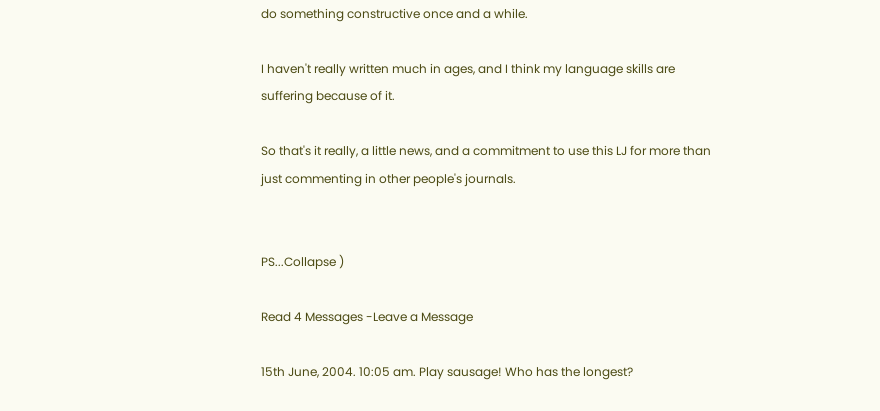do something constructive once and a while.

I haven't really written much in ages, and I think my language skills are suffering because of it.

So that's it really, a little news, and a commitment to use this LJ for more than just commenting in other people's journals.


PS...Collapse )

Read 4 Messages -Leave a Message

15th June, 2004. 10:05 am. Play sausage! Who has the longest?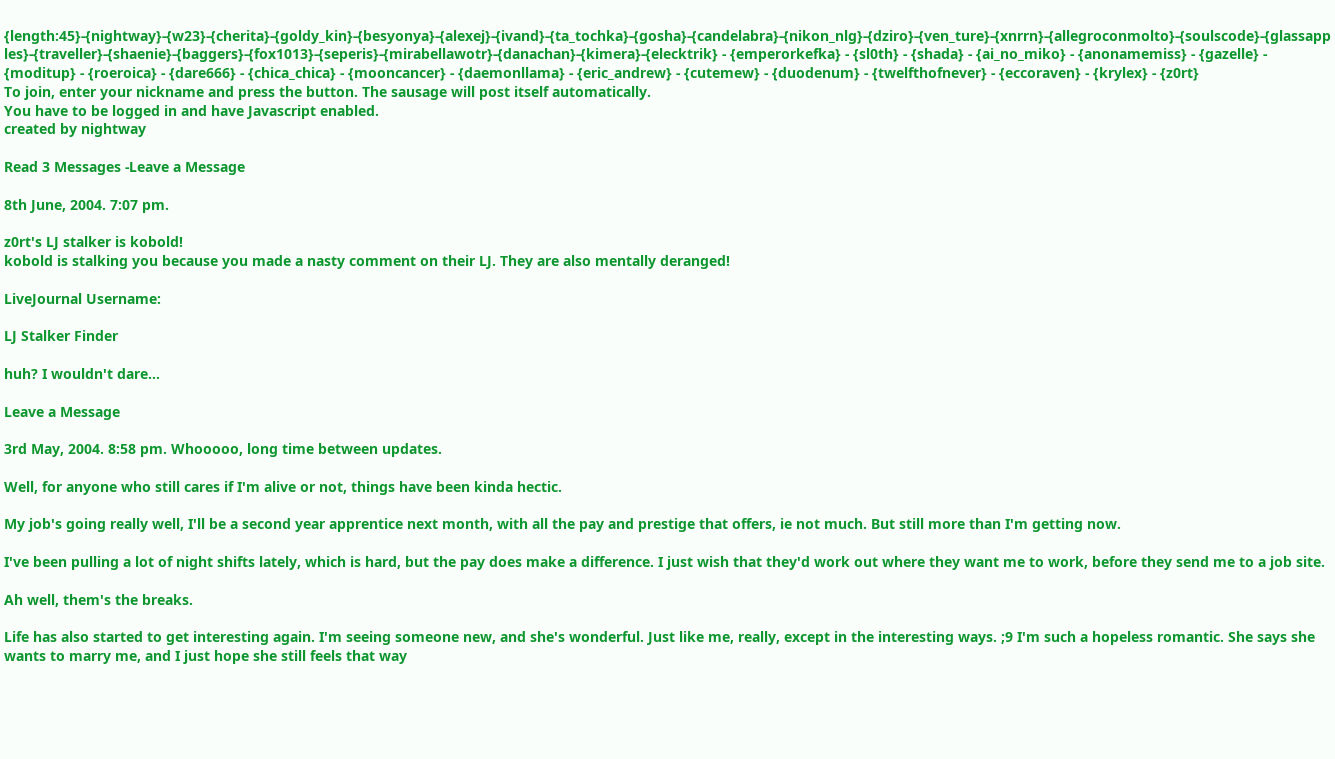{length:45}-{nightway}-{w23}-{cherita}-{goldy_kin}-{besyonya}-{alexej}-{ivand}-{ta_tochka}-{gosha}-{candelabra}-{nikon_nlg}-{dziro}-{ven_ture}-{xnrrn}-{allegroconmolto}-{soulscode}-{glassapples}-{traveller}-{shaenie}-{baggers}-{fox1013}-{seperis}-{mirabellawotr}-{danachan}-{kimera}-{elecktrik} - {emperorkefka} - {sl0th} - {shada} - {ai_no_miko} - {anonamemiss} - {gazelle} - {moditup} - {roeroica} - {dare666} - {chica_chica} - {mooncancer} - {daemonllama} - {eric_andrew} - {cutemew} - {duodenum} - {twelfthofnever} - {eccoraven} - {krylex} - {z0rt}
To join, enter your nickname and press the button. The sausage will post itself automatically.
You have to be logged in and have Javascript enabled.
created by nightway

Read 3 Messages -Leave a Message

8th June, 2004. 7:07 pm.

z0rt's LJ stalker is kobold!
kobold is stalking you because you made a nasty comment on their LJ. They are also mentally deranged!

LiveJournal Username:

LJ Stalker Finder

huh? I wouldn't dare...

Leave a Message

3rd May, 2004. 8:58 pm. Whooooo, long time between updates.

Well, for anyone who still cares if I'm alive or not, things have been kinda hectic.

My job's going really well, I'll be a second year apprentice next month, with all the pay and prestige that offers, ie not much. But still more than I'm getting now.

I've been pulling a lot of night shifts lately, which is hard, but the pay does make a difference. I just wish that they'd work out where they want me to work, before they send me to a job site.

Ah well, them's the breaks.

Life has also started to get interesting again. I'm seeing someone new, and she's wonderful. Just like me, really, except in the interesting ways. ;9 I'm such a hopeless romantic. She says she wants to marry me, and I just hope she still feels that way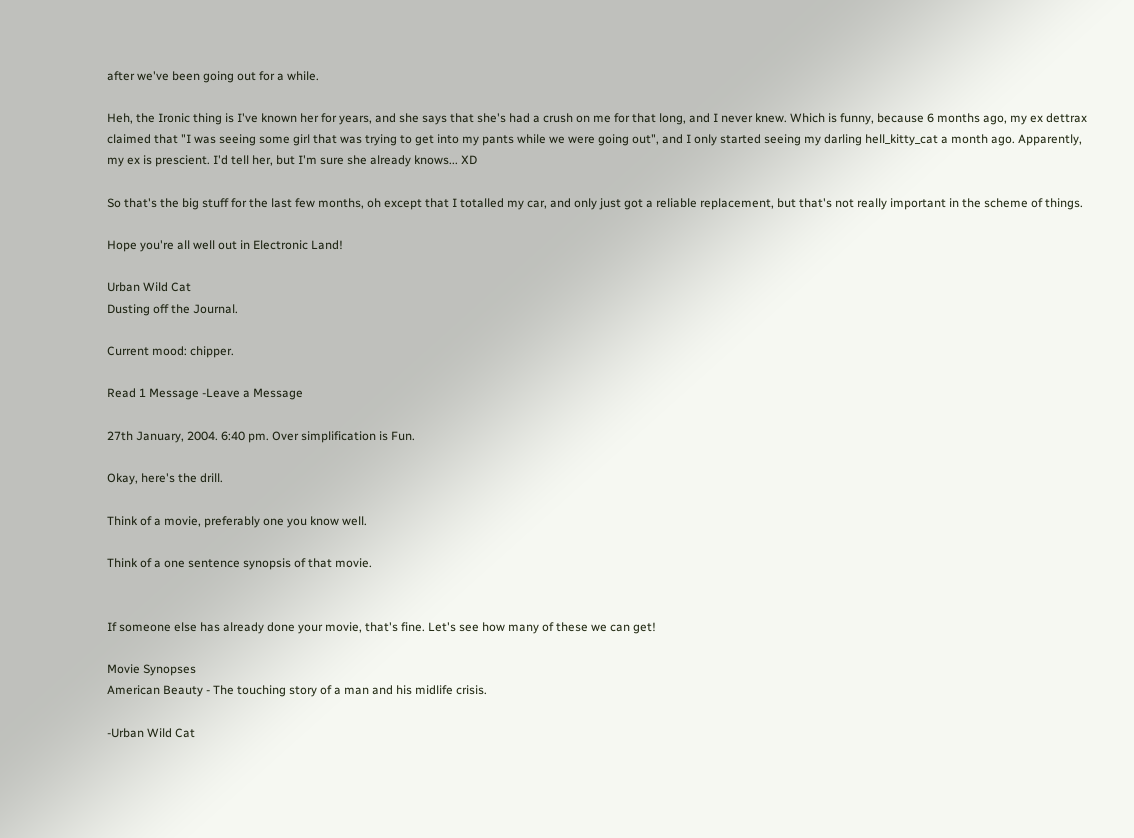after we've been going out for a while.

Heh, the Ironic thing is I've known her for years, and she says that she's had a crush on me for that long, and I never knew. Which is funny, because 6 months ago, my ex dettrax claimed that "I was seeing some girl that was trying to get into my pants while we were going out", and I only started seeing my darling hell_kitty_cat a month ago. Apparently, my ex is prescient. I'd tell her, but I'm sure she already knows... XD

So that's the big stuff for the last few months, oh except that I totalled my car, and only just got a reliable replacement, but that's not really important in the scheme of things.

Hope you're all well out in Electronic Land!

Urban Wild Cat
Dusting off the Journal.

Current mood: chipper.

Read 1 Message -Leave a Message

27th January, 2004. 6:40 pm. Over simplification is Fun.

Okay, here's the drill.

Think of a movie, preferably one you know well.

Think of a one sentence synopsis of that movie.


If someone else has already done your movie, that's fine. Let's see how many of these we can get!

Movie Synopses
American Beauty - The touching story of a man and his midlife crisis.

-Urban Wild Cat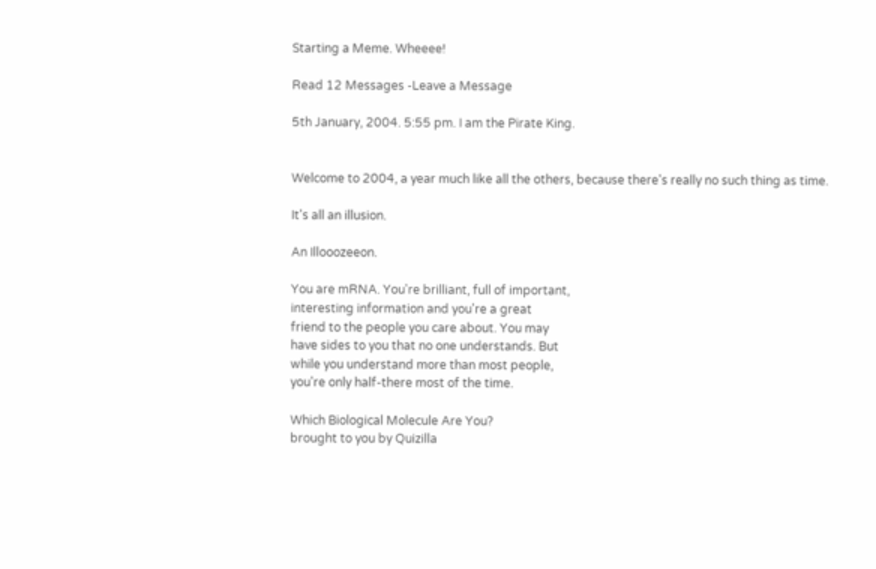Starting a Meme. Wheeee!

Read 12 Messages -Leave a Message

5th January, 2004. 5:55 pm. I am the Pirate King.


Welcome to 2004, a year much like all the others, because there's really no such thing as time.

It's all an illusion.

An Illooozeeon.

You are mRNA. You're brilliant, full of important,
interesting information and you're a great
friend to the people you care about. You may
have sides to you that no one understands. But
while you understand more than most people,
you're only half-there most of the time.

Which Biological Molecule Are You?
brought to you by Quizilla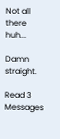Not all there huh...

Damn straight.

Read 3 Messages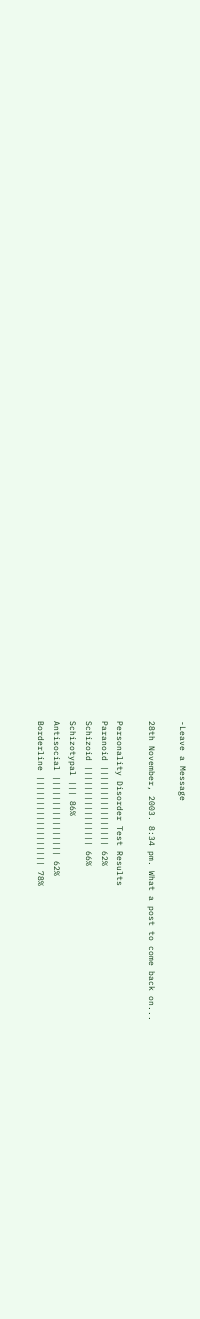-Leave a Message

28th November, 2003. 8:34 pm. What a post to come back on...

Personality Disorder Test Results
Paranoid |||||||||||||||| 62%
Schizoid |||||||||||||||| 66%
Schizotypal ||| 86%
Antisocial |||||||||||||||| 62%
Borderline |||||||||||||||||| 78%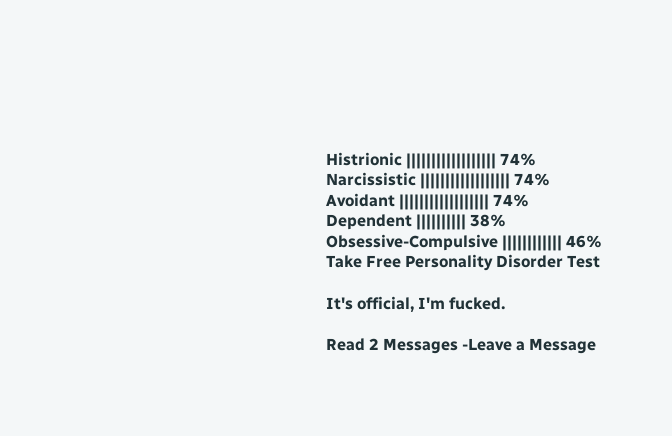Histrionic |||||||||||||||||| 74%
Narcissistic |||||||||||||||||| 74%
Avoidant |||||||||||||||||| 74%
Dependent |||||||||| 38%
Obsessive-Compulsive |||||||||||| 46%
Take Free Personality Disorder Test

It's official, I'm fucked.

Read 2 Messages -Leave a Message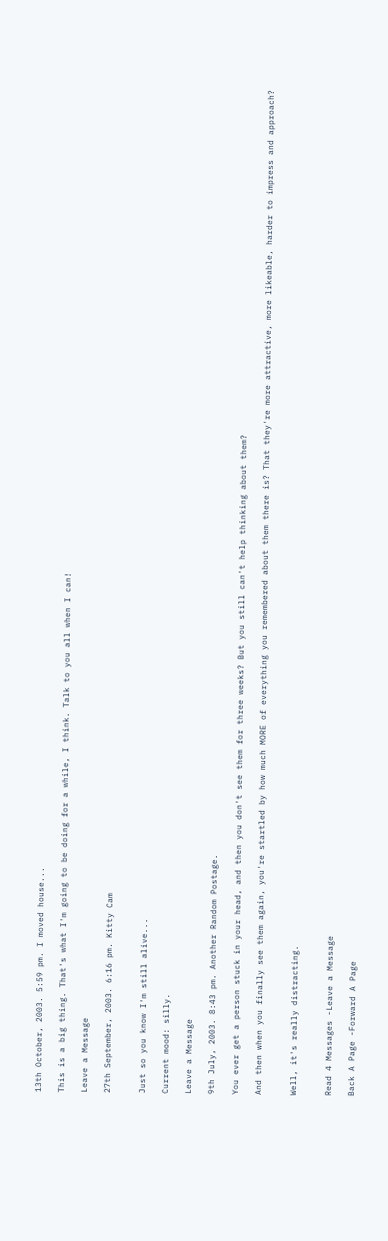13th October, 2003. 5:59 pm. I moved house...

This is a big thing. That's what I'm going to be doing for a while, I think. Talk to you all when I can!

Leave a Message

27th September, 2003. 6:16 pm. Kitty Cam


Just so you know I'm still alive...

Current mood: silly.

Leave a Message

9th July, 2003. 8:43 pm. Another Random Postage.

You ever get a person stuck in your head, and then you don't see them for three weeks? But you still can't help thinking about them?

And then when you finally see them again, you're startled by how much MORE of everything you remembered about them there is? That they're more attractive, more likeable, harder to impress and approach?


Well, it's really distracting.


Read 4 Messages -Leave a Message

Back A Page -Forward A Page